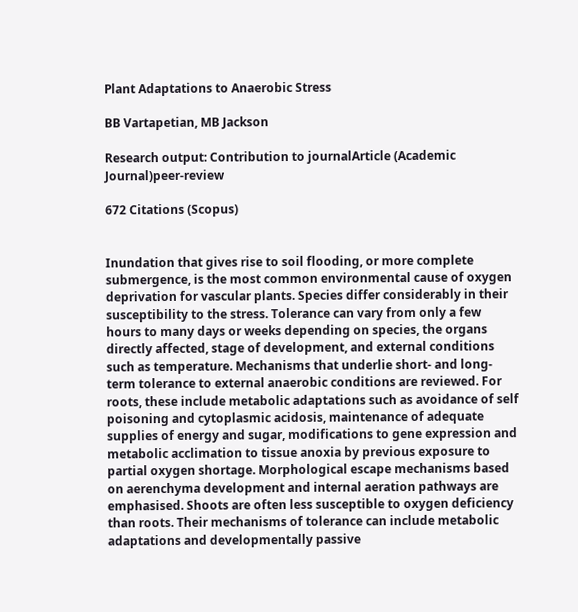Plant Adaptations to Anaerobic Stress

BB Vartapetian, MB Jackson

Research output: Contribution to journalArticle (Academic Journal)peer-review

672 Citations (Scopus)


Inundation that gives rise to soil flooding, or more complete submergence, is the most common environmental cause of oxygen deprivation for vascular plants. Species differ considerably in their susceptibility to the stress. Tolerance can vary from only a few hours to many days or weeks depending on species, the organs directly affected, stage of development, and external conditions such as temperature. Mechanisms that underlie short- and long-term tolerance to external anaerobic conditions are reviewed. For roots, these include metabolic adaptations such as avoidance of self poisoning and cytoplasmic acidosis, maintenance of adequate supplies of energy and sugar, modifications to gene expression and metabolic acclimation to tissue anoxia by previous exposure to partial oxygen shortage. Morphological escape mechanisms based on aerenchyma development and internal aeration pathways are emphasised. Shoots are often less susceptible to oxygen deficiency than roots. Their mechanisms of tolerance can include metabolic adaptations and developmentally passive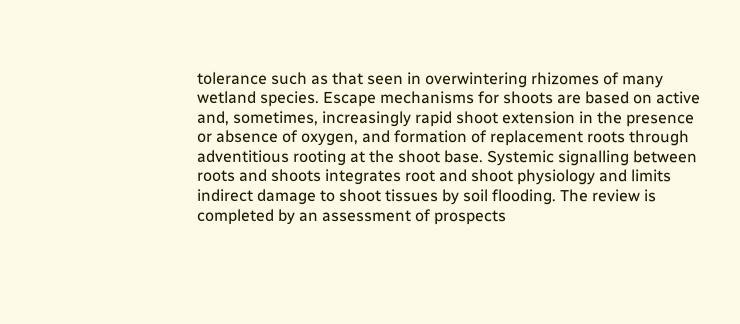tolerance such as that seen in overwintering rhizomes of many wetland species. Escape mechanisms for shoots are based on active and, sometimes, increasingly rapid shoot extension in the presence or absence of oxygen, and formation of replacement roots through adventitious rooting at the shoot base. Systemic signalling between roots and shoots integrates root and shoot physiology and limits indirect damage to shoot tissues by soil flooding. The review is completed by an assessment of prospects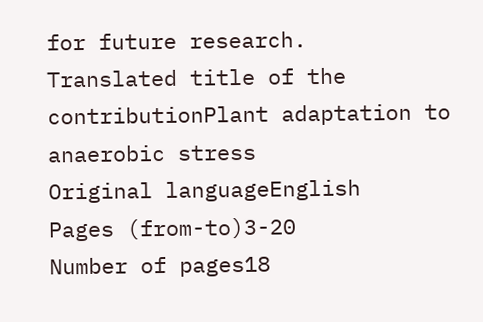for future research.
Translated title of the contributionPlant adaptation to anaerobic stress
Original languageEnglish
Pages (from-to)3-20
Number of pages18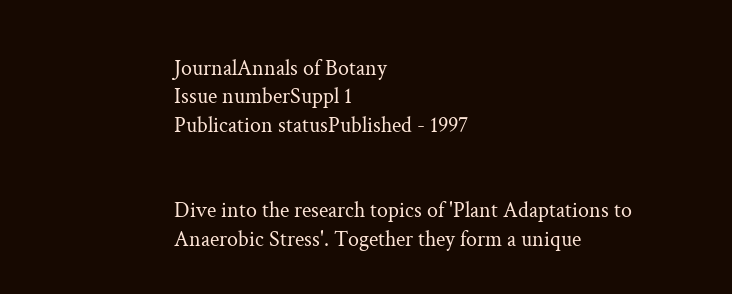JournalAnnals of Botany
Issue numberSuppl 1
Publication statusPublished - 1997


Dive into the research topics of 'Plant Adaptations to Anaerobic Stress'. Together they form a unique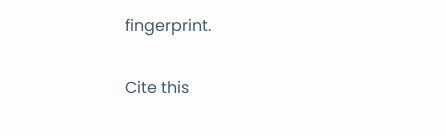fingerprint.

Cite this